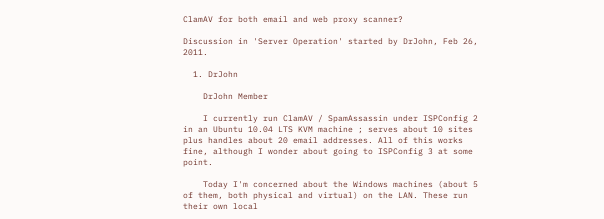ClamAV for both email and web proxy scanner?

Discussion in 'Server Operation' started by DrJohn, Feb 26, 2011.

  1. DrJohn

    DrJohn Member

    I currently run ClamAV / SpamAssassin under ISPConfig 2 in an Ubuntu 10.04 LTS KVM machine ; serves about 10 sites plus handles about 20 email addresses. All of this works fine, although I wonder about going to ISPConfig 3 at some point.

    Today I'm concerned about the Windows machines (about 5 of them, both physical and virtual) on the LAN. These run their own local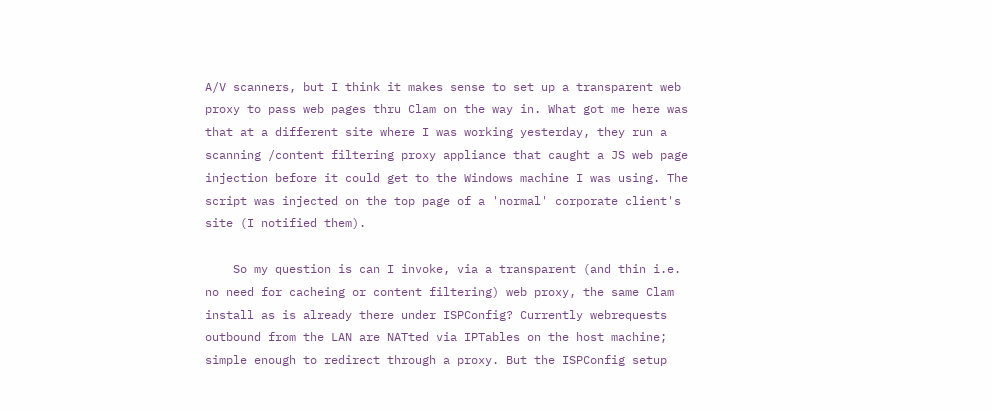A/V scanners, but I think it makes sense to set up a transparent web proxy to pass web pages thru Clam on the way in. What got me here was that at a different site where I was working yesterday, they run a scanning /content filtering proxy appliance that caught a JS web page injection before it could get to the Windows machine I was using. The script was injected on the top page of a 'normal' corporate client's site (I notified them).

    So my question is can I invoke, via a transparent (and thin i.e. no need for cacheing or content filtering) web proxy, the same Clam install as is already there under ISPConfig? Currently webrequests outbound from the LAN are NATted via IPTables on the host machine; simple enough to redirect through a proxy. But the ISPConfig setup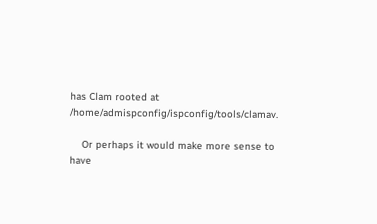has Clam rooted at /home/admispconfig/ispconfig/tools/clamav.

    Or perhaps it would make more sense to have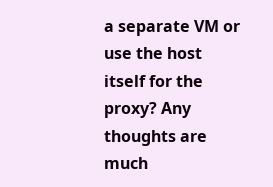a separate VM or use the host itself for the proxy? Any thoughts are much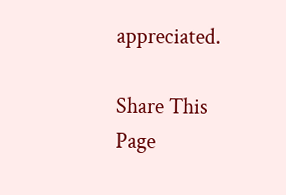appreciated.

Share This Page